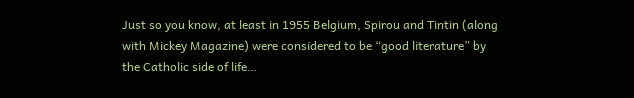Just so you know, at least in 1955 Belgium, Spirou and Tintin (along with Mickey Magazine) were considered to be “good literature” by the Catholic side of life…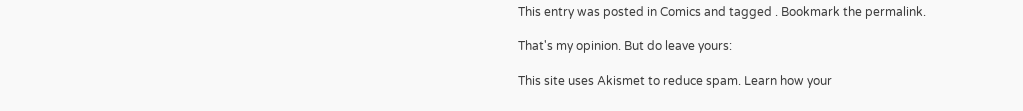This entry was posted in Comics and tagged . Bookmark the permalink.

That's my opinion. But do leave yours:

This site uses Akismet to reduce spam. Learn how your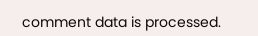comment data is processed.